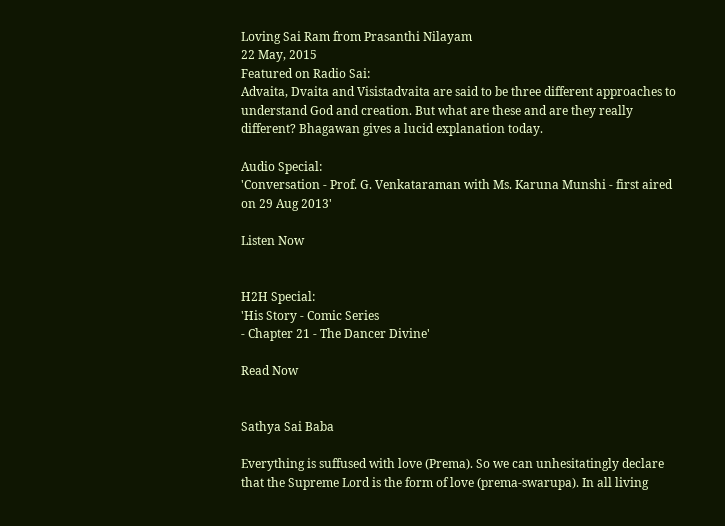Loving Sai Ram from Prasanthi Nilayam
22 May, 2015
Featured on Radio Sai:
Advaita, Dvaita and Visistadvaita are said to be three different approaches to understand God and creation. But what are these and are they really different? Bhagawan gives a lucid explanation today.

Audio Special:
'Conversation - Prof. G. Venkataraman with Ms. Karuna Munshi - first aired on 29 Aug 2013'

Listen Now


H2H Special:
'His Story - Comic Series
- Chapter 21 - The Dancer Divine'

Read Now


Sathya Sai Baba

Everything is suffused with love (Prema). So we can unhesitatingly declare that the Supreme Lord is the form of love (prema-swarupa). In all living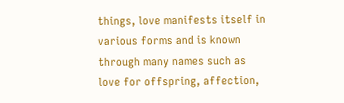things, love manifests itself in various forms and is known through many names such as love for offspring, affection,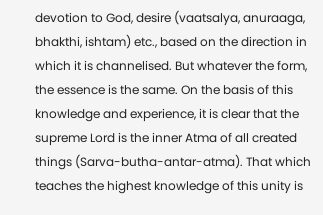devotion to God, desire (vaatsalya, anuraaga, bhakthi, ishtam) etc., based on the direction in which it is channelised. But whatever the form, the essence is the same. On the basis of this knowledge and experience, it is clear that the supreme Lord is the inner Atma of all created things (Sarva-butha-antar-atma). That which teaches the highest knowledge of this unity is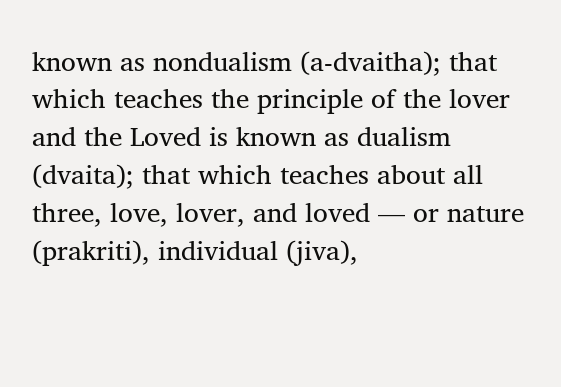known as nondualism (a-dvaitha); that which teaches the principle of the lover and the Loved is known as dualism (dvaita); that which teaches about all three, love, lover, and loved — or nature (prakriti), individual (jiva),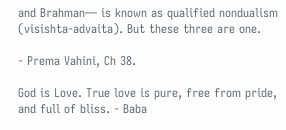and Brahman— is known as qualified nondualism (visishta-advaita). But these three are one.

- Prema Vahini, Ch 38.

God is Love. True love is pure, free from pride, and full of bliss. - Baba